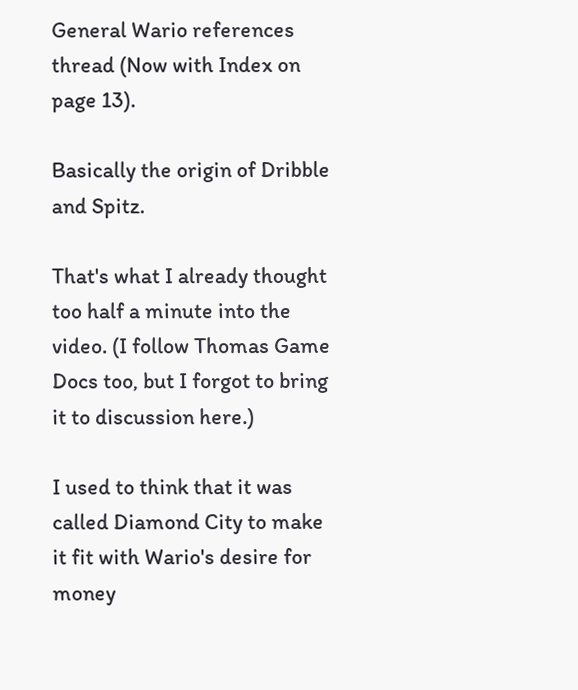General Wario references thread (Now with Index on page 13).

Basically the origin of Dribble and Spitz.

That's what I already thought too half a minute into the video. (I follow Thomas Game Docs too, but I forgot to bring it to discussion here.)

I used to think that it was called Diamond City to make it fit with Wario's desire for money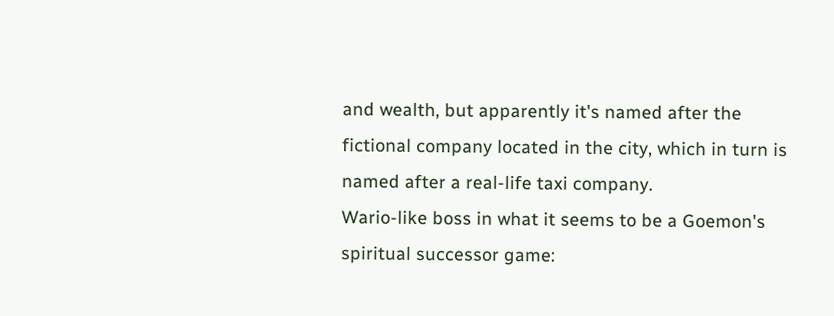and wealth, but apparently it's named after the fictional company located in the city, which in turn is named after a real-life taxi company.
Wario-like boss in what it seems to be a Goemon's spiritual successor game: